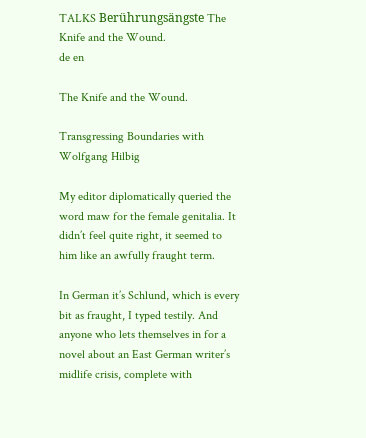TALKS Berührungsängste The Knife and the Wound.
de en

The Knife and the Wound.

Transgressing Boundaries with Wolfgang Hilbig

My editor diplomatically queried the word maw for the female genitalia. It didn’t feel quite right, it seemed to him like an awfully fraught term.

In German it’s Schlund, which is every bit as fraught, I typed testily. And anyone who lets themselves in for a novel about an East German writer’s midlife crisis, complete with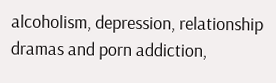alcoholism, depression, relationship dramas and porn addiction,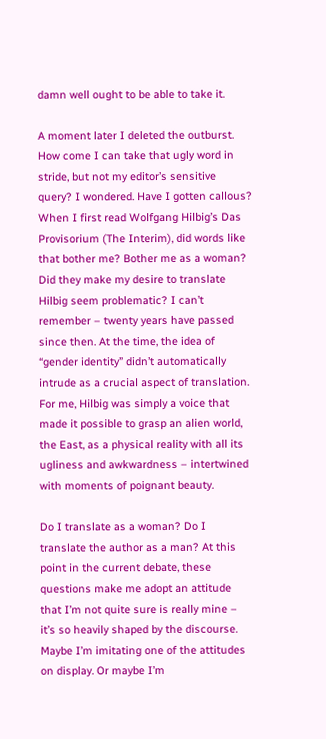damn well ought to be able to take it.

A moment later I deleted the outburst. How come I can take that ugly word in stride, but not my editor’s sensitive query? I wondered. Have I gotten callous? When I first read Wolfgang Hilbig’s Das Provisorium (The Interim), did words like that bother me? Bother me as a woman? Did they make my desire to translate Hilbig seem problematic? I can’t remember – twenty years have passed since then. At the time, the idea of “gender identity” didn’t automatically intrude as a crucial aspect of translation. For me, Hilbig was simply a voice that made it possible to grasp an alien world, the East, as a physical reality with all its ugliness and awkwardness – intertwined with moments of poignant beauty.

Do I translate as a woman? Do I translate the author as a man? At this point in the current debate, these questions make me adopt an attitude that I’m not quite sure is really mine – it’s so heavily shaped by the discourse. Maybe I’m imitating one of the attitudes on display. Or maybe I’m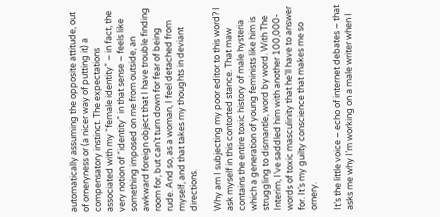automatically assuming the opposite attitude, out of orneryness or (a nicer way of putting it) a compensatory instinct. The expectations associated with my “female identity” – in fact, the very notion of “identity” in that sense – feels like something imposed on me from outside, an awkward foreign object that I have trouble finding room for, but can’t turn down for fear of being rude. And so, as a woman, I feel detached from myself, and that takes my thoughts in deviant directions.

Why am I subjecting my poor editor to this word? I ask myself in this contorted stance. That maw contains the entire toxic history of male hysteria which a generation of young feminists like him is struggling to dismantle, word by word. With The Interim, I’ve saddled him with another 100,000-words of toxic masculinity that he’ll have to answer for. It’s my guilty conscience that makes me so ornery.

It’s the little voice – echo of internet debates – that asks me why I’m working on a male writer when I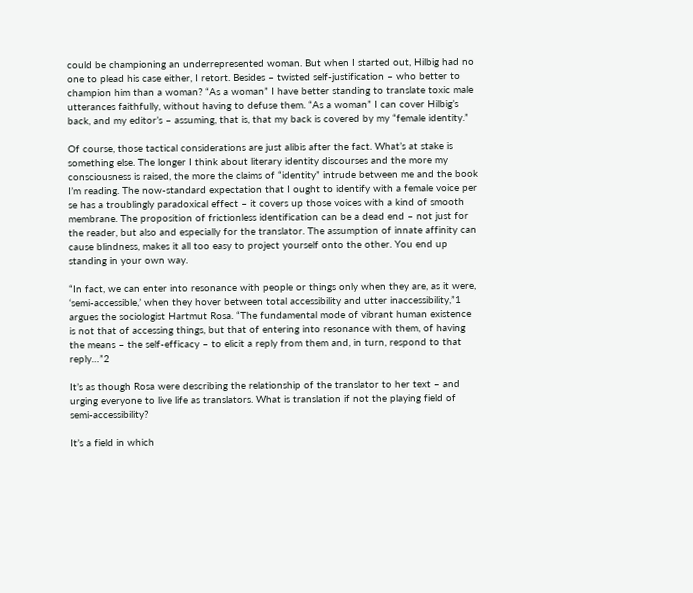could be championing an underrepresented woman. But when I started out, Hilbig had no one to plead his case either, I retort. Besides – twisted self-justification – who better to champion him than a woman? “As a woman” I have better standing to translate toxic male utterances faithfully, without having to defuse them. “As a woman” I can cover Hilbig’s back, and my editor’s – assuming, that is, that my back is covered by my “female identity.”

Of course, those tactical considerations are just alibis after the fact. What’s at stake is something else. The longer I think about literary identity discourses and the more my consciousness is raised, the more the claims of “identity” intrude between me and the book I’m reading. The now-standard expectation that I ought to identify with a female voice per se has a troublingly paradoxical effect – it covers up those voices with a kind of smooth membrane. The proposition of frictionless identification can be a dead end – not just for the reader, but also and especially for the translator. The assumption of innate affinity can cause blindness, makes it all too easy to project yourself onto the other. You end up standing in your own way.

“In fact, we can enter into resonance with people or things only when they are, as it were, ‘semi-accessible,’ when they hover between total accessibility and utter inaccessibility,”1 argues the sociologist Hartmut Rosa. “The fundamental mode of vibrant human existence is not that of accessing things, but that of entering into resonance with them, of having the means – the self-efficacy – to elicit a reply from them and, in turn, respond to that reply…”2

It’s as though Rosa were describing the relationship of the translator to her text – and urging everyone to live life as translators. What is translation if not the playing field of semi-accessibility?

It’s a field in which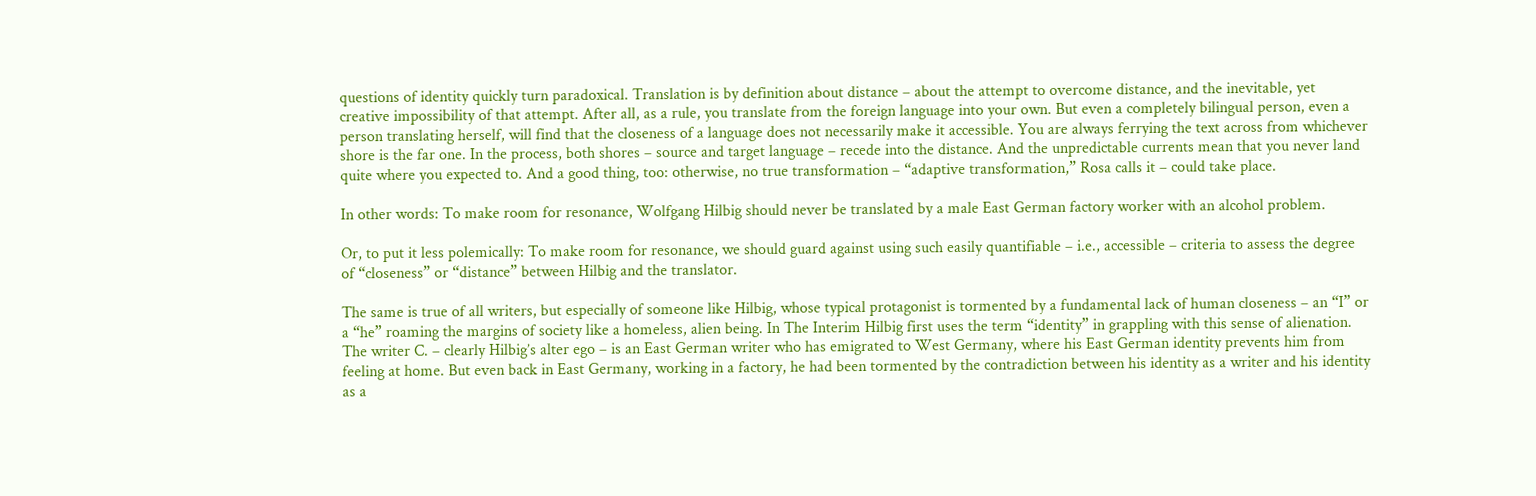questions of identity quickly turn paradoxical. Translation is by definition about distance – about the attempt to overcome distance, and the inevitable, yet creative impossibility of that attempt. After all, as a rule, you translate from the foreign language into your own. But even a completely bilingual person, even a person translating herself, will find that the closeness of a language does not necessarily make it accessible. You are always ferrying the text across from whichever shore is the far one. In the process, both shores – source and target language – recede into the distance. And the unpredictable currents mean that you never land quite where you expected to. And a good thing, too: otherwise, no true transformation – “adaptive transformation,” Rosa calls it – could take place.

In other words: To make room for resonance, Wolfgang Hilbig should never be translated by a male East German factory worker with an alcohol problem.

Or, to put it less polemically: To make room for resonance, we should guard against using such easily quantifiable – i.e., accessible – criteria to assess the degree of “closeness” or “distance” between Hilbig and the translator.

The same is true of all writers, but especially of someone like Hilbig, whose typical protagonist is tormented by a fundamental lack of human closeness – an “I” or a “he” roaming the margins of society like a homeless, alien being. In The Interim Hilbig first uses the term “identity” in grappling with this sense of alienation. The writer C. – clearly Hilbig’s alter ego – is an East German writer who has emigrated to West Germany, where his East German identity prevents him from feeling at home. But even back in East Germany, working in a factory, he had been tormented by the contradiction between his identity as a writer and his identity as a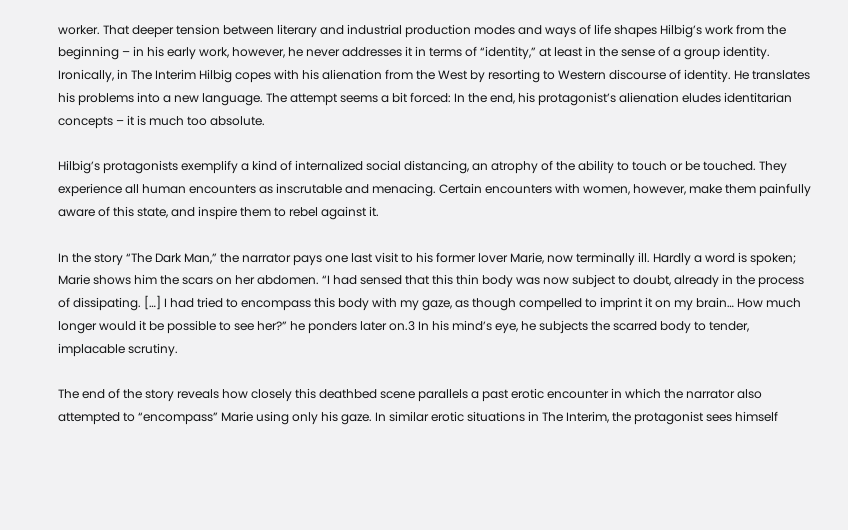worker. That deeper tension between literary and industrial production modes and ways of life shapes Hilbig’s work from the beginning – in his early work, however, he never addresses it in terms of “identity,” at least in the sense of a group identity. Ironically, in The Interim Hilbig copes with his alienation from the West by resorting to Western discourse of identity. He translates his problems into a new language. The attempt seems a bit forced: In the end, his protagonist’s alienation eludes identitarian concepts – it is much too absolute.

Hilbig’s protagonists exemplify a kind of internalized social distancing, an atrophy of the ability to touch or be touched. They experience all human encounters as inscrutable and menacing. Certain encounters with women, however, make them painfully aware of this state, and inspire them to rebel against it.

In the story “The Dark Man,” the narrator pays one last visit to his former lover Marie, now terminally ill. Hardly a word is spoken; Marie shows him the scars on her abdomen. “I had sensed that this thin body was now subject to doubt, already in the process of dissipating. […] I had tried to encompass this body with my gaze, as though compelled to imprint it on my brain… How much longer would it be possible to see her?” he ponders later on.3 In his mind’s eye, he subjects the scarred body to tender, implacable scrutiny.

The end of the story reveals how closely this deathbed scene parallels a past erotic encounter in which the narrator also attempted to “encompass” Marie using only his gaze. In similar erotic situations in The Interim, the protagonist sees himself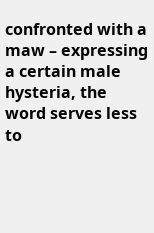confronted with a maw – expressing a certain male hysteria, the word serves less to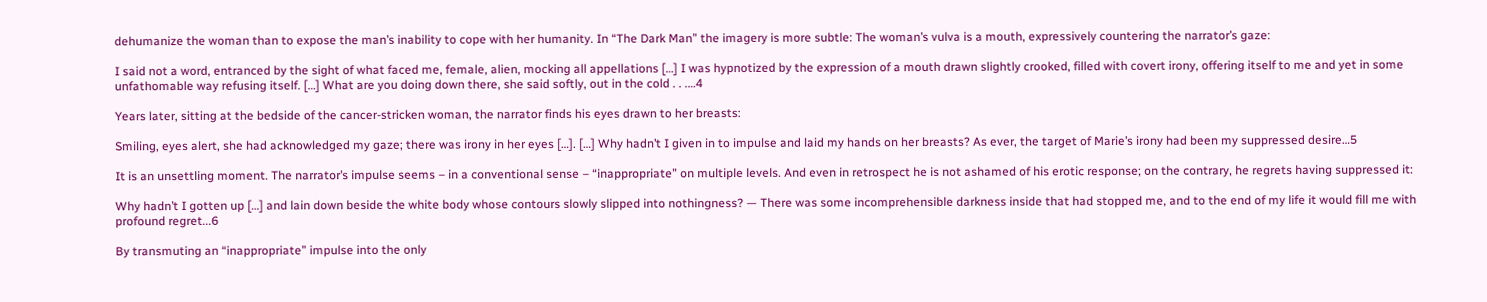dehumanize the woman than to expose the man’s inability to cope with her humanity. In “The Dark Man” the imagery is more subtle: The woman’s vulva is a mouth, expressively countering the narrator’s gaze:

I said not a word, entranced by the sight of what faced me, female, alien, mocking all appellations […] I was hypnotized by the expression of a mouth drawn slightly crooked, filled with covert irony, offering itself to me and yet in some unfathomable way refusing itself. […] What are you doing down there, she said softly, out in the cold . . .…4

Years later, sitting at the bedside of the cancer-stricken woman, the narrator finds his eyes drawn to her breasts:

Smiling, eyes alert, she had acknowledged my gaze; there was irony in her eyes […]. […] Why hadn’t I given in to impulse and laid my hands on her breasts? As ever, the target of Marie’s irony had been my suppressed desire…5

It is an unsettling moment. The narrator’s impulse seems – in a conventional sense – “inappropriate” on multiple levels. And even in retrospect he is not ashamed of his erotic response; on the contrary, he regrets having suppressed it:

Why hadn’t I gotten up […] and lain down beside the white body whose contours slowly slipped into nothingness? — There was some incomprehensible darkness inside that had stopped me, and to the end of my life it would fill me with profound regret...6

By transmuting an “inappropriate” impulse into the only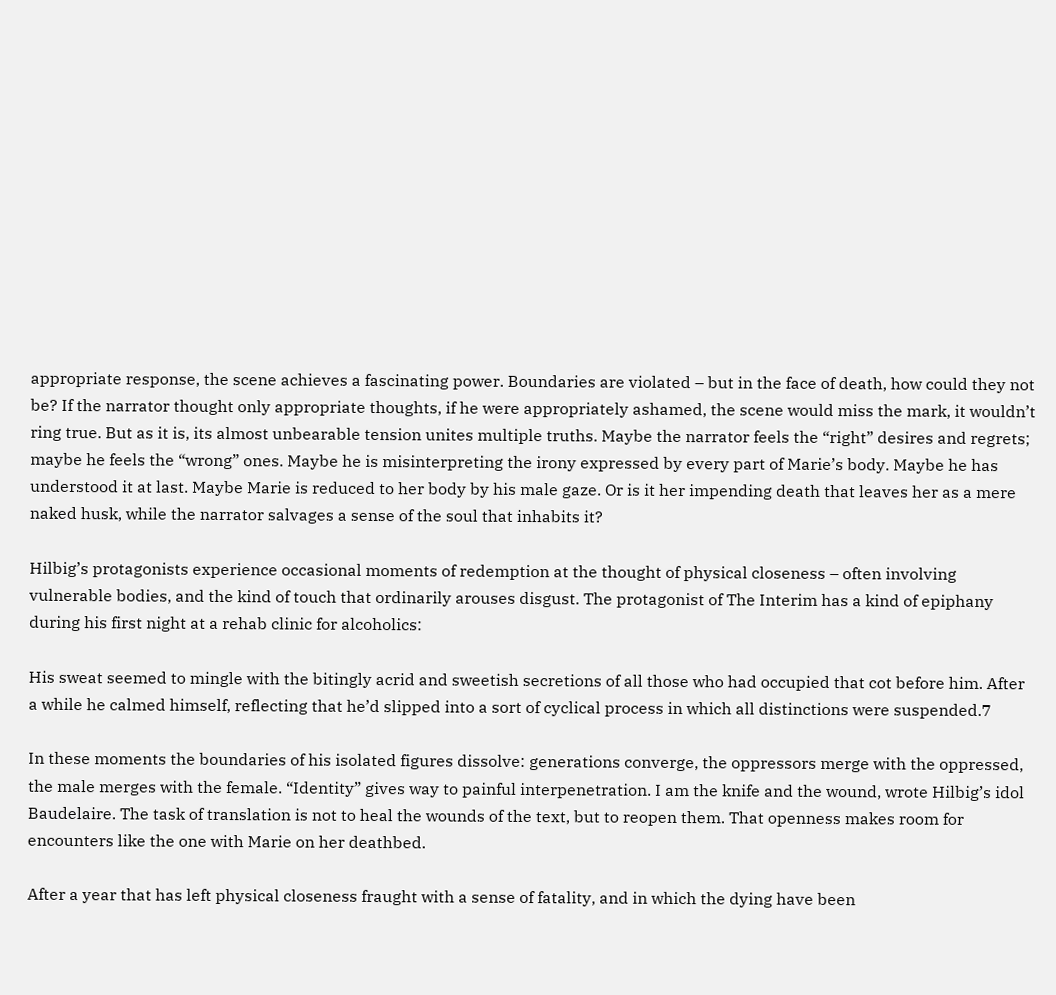appropriate response, the scene achieves a fascinating power. Boundaries are violated – but in the face of death, how could they not be? If the narrator thought only appropriate thoughts, if he were appropriately ashamed, the scene would miss the mark, it wouldn’t ring true. But as it is, its almost unbearable tension unites multiple truths. Maybe the narrator feels the “right” desires and regrets; maybe he feels the “wrong” ones. Maybe he is misinterpreting the irony expressed by every part of Marie’s body. Maybe he has understood it at last. Maybe Marie is reduced to her body by his male gaze. Or is it her impending death that leaves her as a mere naked husk, while the narrator salvages a sense of the soul that inhabits it?

Hilbig’s protagonists experience occasional moments of redemption at the thought of physical closeness – often involving vulnerable bodies, and the kind of touch that ordinarily arouses disgust. The protagonist of The Interim has a kind of epiphany during his first night at a rehab clinic for alcoholics:

His sweat seemed to mingle with the bitingly acrid and sweetish secretions of all those who had occupied that cot before him. After a while he calmed himself, reflecting that he’d slipped into a sort of cyclical process in which all distinctions were suspended.7

In these moments the boundaries of his isolated figures dissolve: generations converge, the oppressors merge with the oppressed, the male merges with the female. “Identity” gives way to painful interpenetration. I am the knife and the wound, wrote Hilbig’s idol Baudelaire. The task of translation is not to heal the wounds of the text, but to reopen them. That openness makes room for encounters like the one with Marie on her deathbed.

After a year that has left physical closeness fraught with a sense of fatality, and in which the dying have been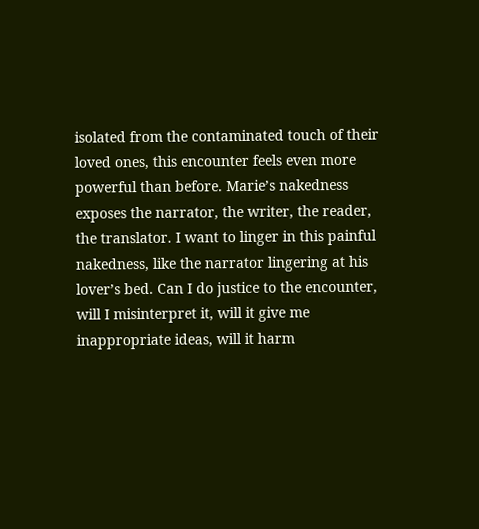isolated from the contaminated touch of their loved ones, this encounter feels even more powerful than before. Marie’s nakedness exposes the narrator, the writer, the reader, the translator. I want to linger in this painful nakedness, like the narrator lingering at his lover’s bed. Can I do justice to the encounter, will I misinterpret it, will it give me inappropriate ideas, will it harm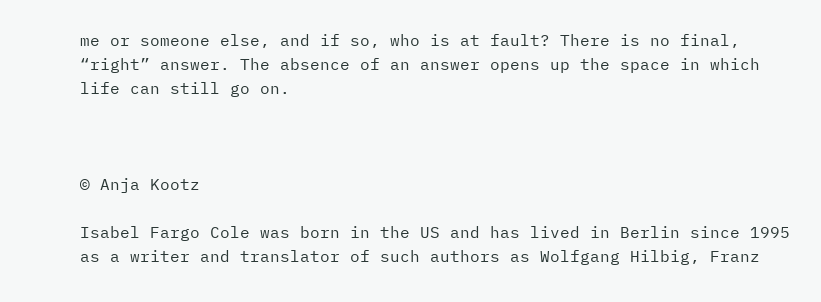me or someone else, and if so, who is at fault? There is no final, “right” answer. The absence of an answer opens up the space in which life can still go on.



© Anja Kootz

Isabel Fargo Cole was born in the US and has lived in Berlin since 1995 as a writer and translator of such authors as Wolfgang Hilbig, Franz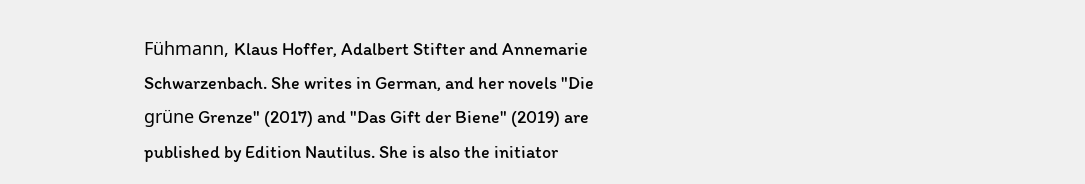Fühmann, Klaus Hoffer, Adalbert Stifter and Annemarie Schwarzenbach. She writes in German, and her novels "Die grüne Grenze" (2017) and "Das Gift der Biene" (2019) are published by Edition Nautilus. She is also the initiator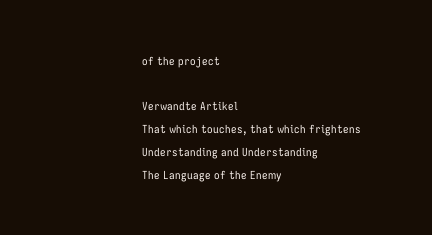of the project

Verwandte Artikel
That which touches, that which frightens
Understanding and Understanding
The Language of the Enemy